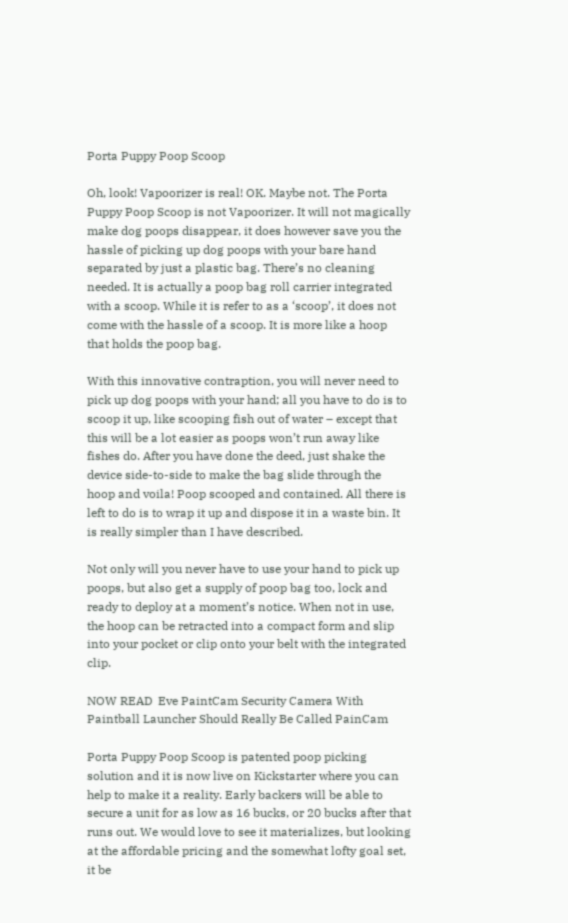Porta Puppy Poop Scoop

Oh, look! Vapoorizer is real! OK. Maybe not. The Porta Puppy Poop Scoop is not Vapoorizer. It will not magically make dog poops disappear, it does however save you the hassle of picking up dog poops with your bare hand separated by just a plastic bag. There’s no cleaning needed. It is actually a poop bag roll carrier integrated with a scoop. While it is refer to as a ‘scoop’, it does not come with the hassle of a scoop. It is more like a hoop that holds the poop bag.

With this innovative contraption, you will never need to pick up dog poops with your hand; all you have to do is to scoop it up, like scooping fish out of water – except that this will be a lot easier as poops won’t run away like fishes do. After you have done the deed, just shake the device side-to-side to make the bag slide through the hoop and voila! Poop scooped and contained. All there is left to do is to wrap it up and dispose it in a waste bin. It is really simpler than I have described.

Not only will you never have to use your hand to pick up poops, but also get a supply of poop bag too, lock and ready to deploy at a moment’s notice. When not in use, the hoop can be retracted into a compact form and slip into your pocket or clip onto your belt with the integrated clip.

NOW READ  Eve PaintCam Security Camera With Paintball Launcher Should Really Be Called PainCam

Porta Puppy Poop Scoop is patented poop picking solution and it is now live on Kickstarter where you can help to make it a reality. Early backers will be able to secure a unit for as low as 16 bucks, or 20 bucks after that runs out. We would love to see it materializes, but looking at the affordable pricing and the somewhat lofty goal set, it be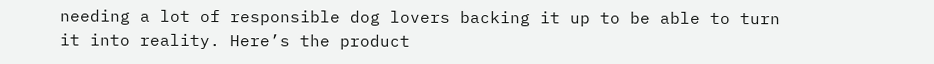needing a lot of responsible dog lovers backing it up to be able to turn it into reality. Here’s the product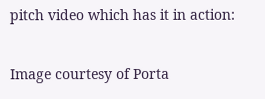pitch video which has it in action:

Image courtesy of Porta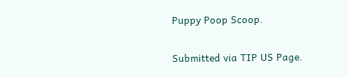Puppy Poop Scoop.

Submitted via TIP US Page.